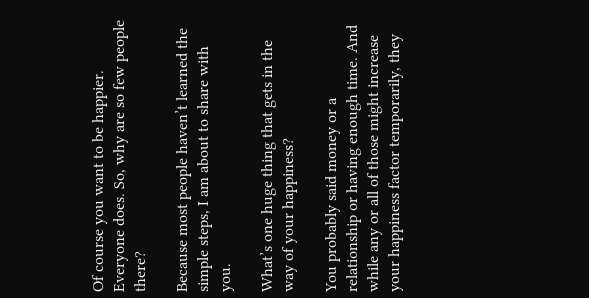Of course you want to be happier. Everyone does. So, why are so few people there?

Because most people haven’t learned the simple steps, I am about to share with you.

What’s one huge thing that gets in the way of your happiness?

You probably said money or a relationship or having enough time. And while any or all of those might increase your happiness factor temporarily, they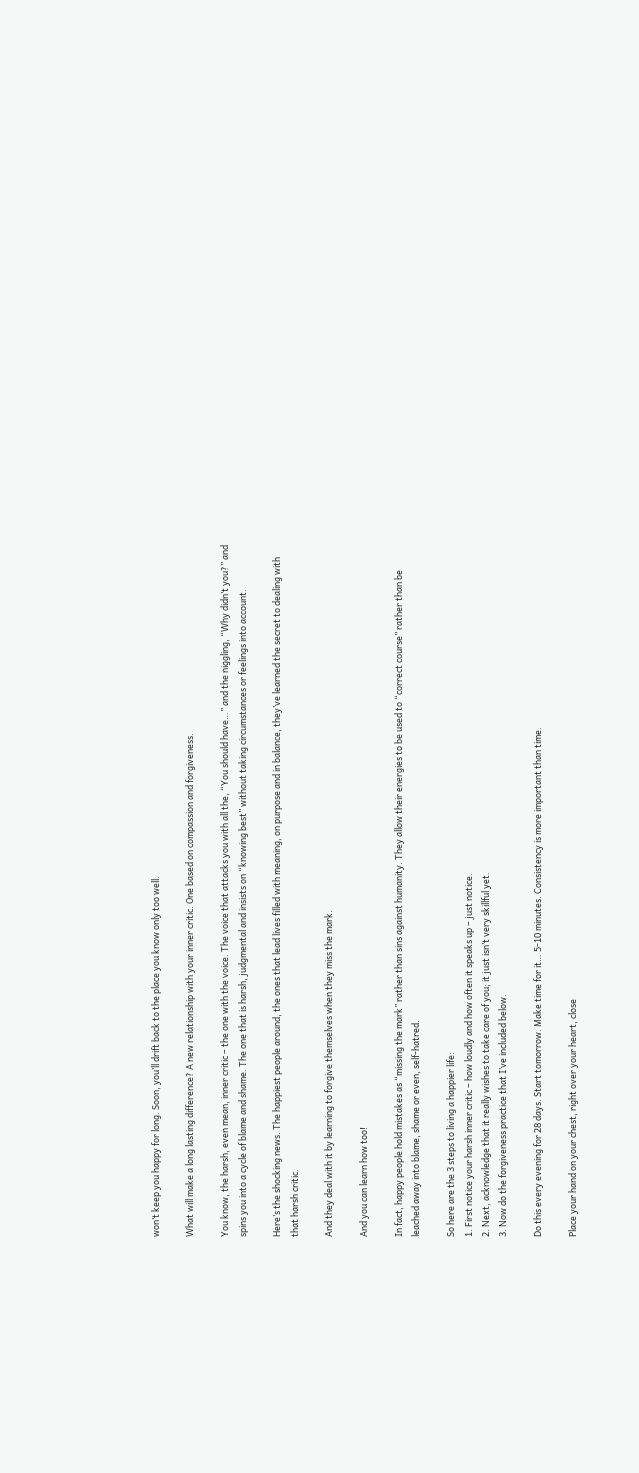won’t keep you happy for long. Soon, you’ll drift back to the place you know only too well.

What will make a long lasting difference? A new relationship with your inner critic. One based on compassion and forgiveness.

You know, the harsh, even mean, inner critic – the one with the voice. The voice that attacks you with all the, “You should have…” and the niggling, “Why didn’t you?” and spins you into a cycle of blame and shame. The one that is harsh, judgmental and insists on “knowing best” without taking circumstances or feelings into account.

Here’s the shocking news. The happiest people around, the ones that lead lives filled with meaning, on purpose and in balance, they’ve learned the secret to dealing with that harsh critic.

And they deal with it by learning to forgive themselves when they miss the mark.

And you can learn how too!

In fact, happy people hold mistakes as “missing the mark” rather than sins against humanity. They allow their energies to be used to “correct course” rather than be leached away into blame, shame or even, self-hatred.

So here are the 3 steps to living a happier life:
1. First notice your harsh inner critic – how loudly and how often it speaks up – just notice.
2. Next, acknowledge that it really wishes to take care of you; it just isn’t very skillful yet.
3. Now do the forgiveness practice that I’ve included below.

Do this every evening for 28 days. Start tomorrow. Make time for it… 5-10 minutes. Consistency is more important than time.

Place your hand on your chest, right over your heart, close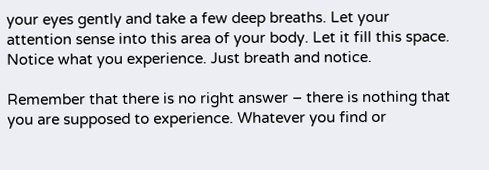your eyes gently and take a few deep breaths. Let your attention sense into this area of your body. Let it fill this space. Notice what you experience. Just breath and notice.

Remember that there is no right answer – there is nothing that you are supposed to experience. Whatever you find or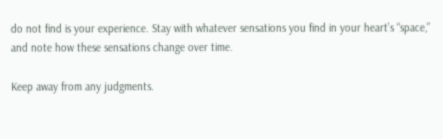do not find is your experience. Stay with whatever sensations you find in your heart’s “space,” and note how these sensations change over time.

Keep away from any judgments.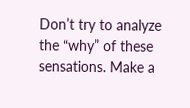Don’t try to analyze the “why” of these sensations. Make a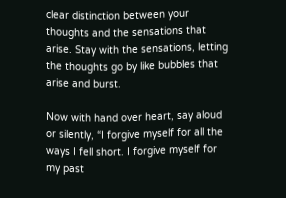clear distinction between your thoughts and the sensations that arise. Stay with the sensations, letting the thoughts go by like bubbles that arise and burst.

Now with hand over heart, say aloud or silently, “I forgive myself for all the ways I fell short. I forgive myself for my past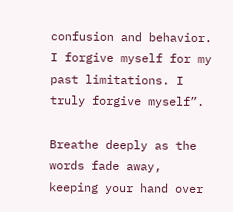confusion and behavior. I forgive myself for my past limitations. I truly forgive myself”.

Breathe deeply as the words fade away, keeping your hand over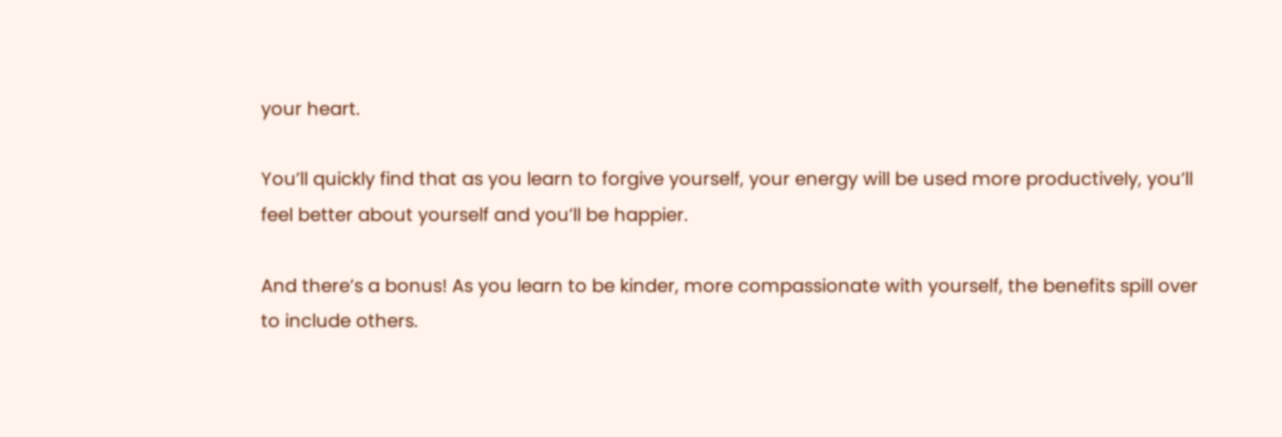your heart.

You’ll quickly find that as you learn to forgive yourself, your energy will be used more productively, you’ll feel better about yourself and you’ll be happier.

And there’s a bonus! As you learn to be kinder, more compassionate with yourself, the benefits spill over to include others.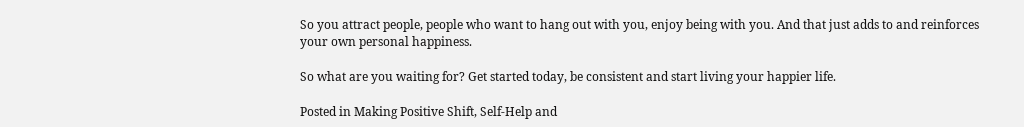So you attract people, people who want to hang out with you, enjoy being with you. And that just adds to and reinforces your own personal happiness.

So what are you waiting for? Get started today, be consistent and start living your happier life.

Posted in Making Positive Shift, Self-Help and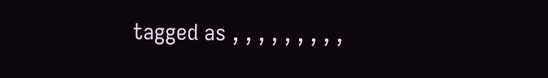tagged as , , , , , , , , ,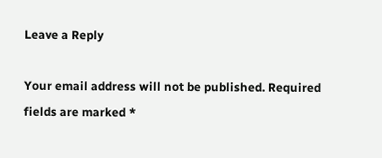Leave a Reply

Your email address will not be published. Required fields are marked *